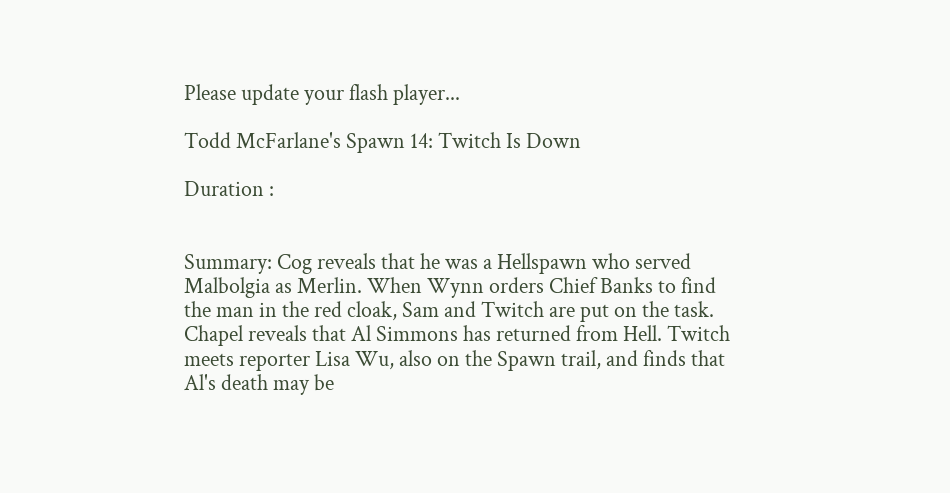Please update your flash player...

Todd McFarlane's Spawn 14: Twitch Is Down

Duration :


Summary: Cog reveals that he was a Hellspawn who served Malbolgia as Merlin. When Wynn orders Chief Banks to find the man in the red cloak, Sam and Twitch are put on the task. Chapel reveals that Al Simmons has returned from Hell. Twitch meets reporter Lisa Wu, also on the Spawn trail, and finds that Al's death may be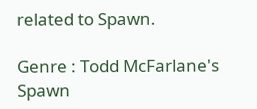related to Spawn.

Genre : Todd McFarlane's Spawn